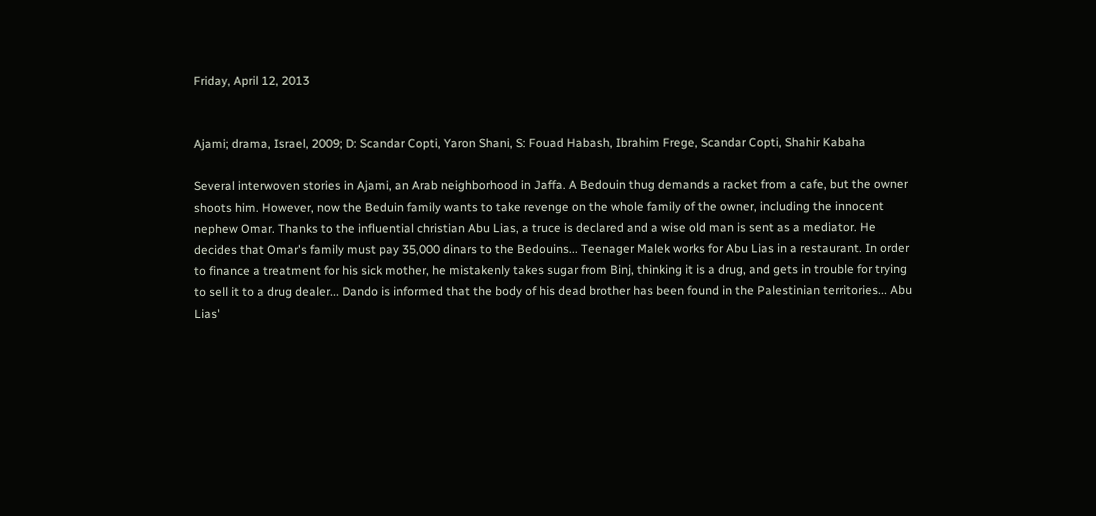Friday, April 12, 2013


Ajami; drama, Israel, 2009; D: Scandar Copti, Yaron Shani, S: Fouad Habash, Ibrahim Frege, Scandar Copti, Shahir Kabaha

Several interwoven stories in Ajami, an Arab neighborhood in Jaffa. A Bedouin thug demands a racket from a cafe, but the owner shoots him. However, now the Beduin family wants to take revenge on the whole family of the owner, including the innocent nephew Omar. Thanks to the influential christian Abu Lias, a truce is declared and a wise old man is sent as a mediator. He decides that Omar's family must pay 35,000 dinars to the Bedouins... Teenager Malek works for Abu Lias in a restaurant. In order to finance a treatment for his sick mother, he mistakenly takes sugar from Binj, thinking it is a drug, and gets in trouble for trying to sell it to a drug dealer... Dando is informed that the body of his dead brother has been found in the Palestinian territories... Abu Lias'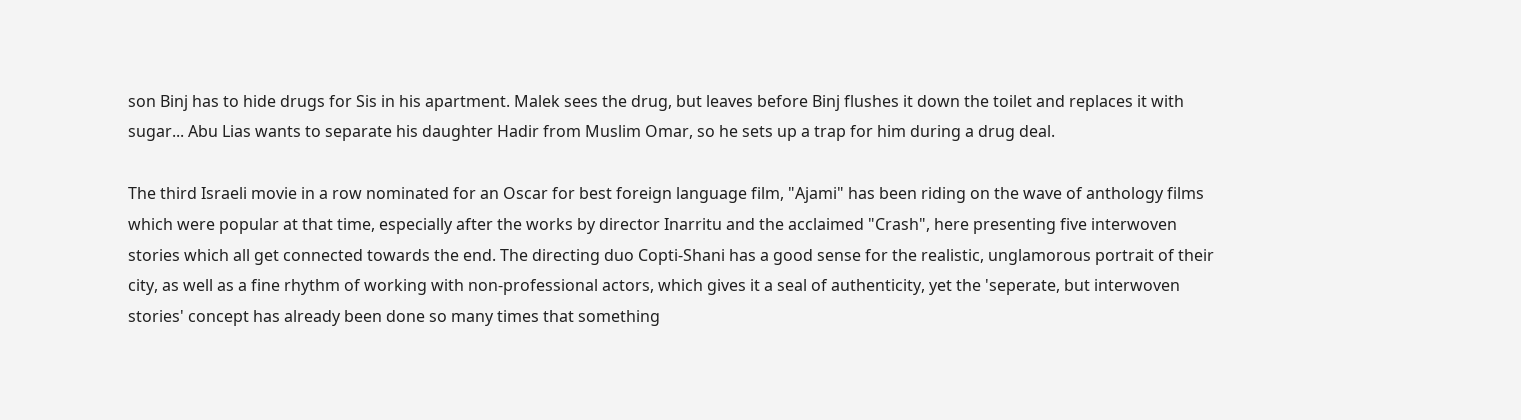son Binj has to hide drugs for Sis in his apartment. Malek sees the drug, but leaves before Binj flushes it down the toilet and replaces it with sugar... Abu Lias wants to separate his daughter Hadir from Muslim Omar, so he sets up a trap for him during a drug deal.

The third Israeli movie in a row nominated for an Oscar for best foreign language film, "Ajami" has been riding on the wave of anthology films which were popular at that time, especially after the works by director Inarritu and the acclaimed "Crash", here presenting five interwoven stories which all get connected towards the end. The directing duo Copti-Shani has a good sense for the realistic, unglamorous portrait of their city, as well as a fine rhythm of working with non-professional actors, which gives it a seal of authenticity, yet the 'seperate, but interwoven stories' concept has already been done so many times that something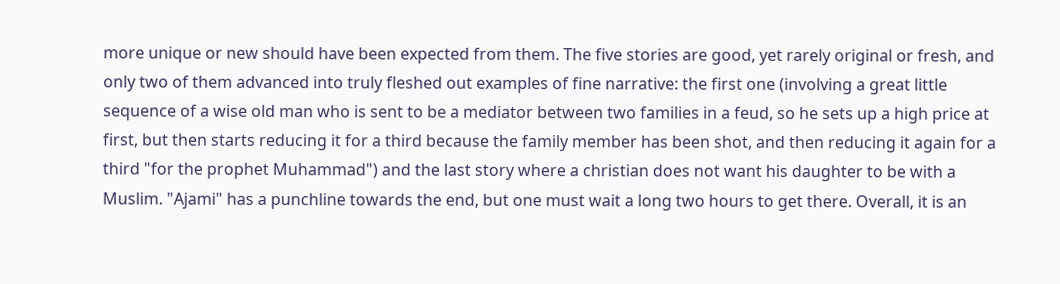more unique or new should have been expected from them. The five stories are good, yet rarely original or fresh, and only two of them advanced into truly fleshed out examples of fine narrative: the first one (involving a great little sequence of a wise old man who is sent to be a mediator between two families in a feud, so he sets up a high price at first, but then starts reducing it for a third because the family member has been shot, and then reducing it again for a third "for the prophet Muhammad") and the last story where a christian does not want his daughter to be with a Muslim. "Ajami" has a punchline towards the end, but one must wait a long two hours to get there. Overall, it is an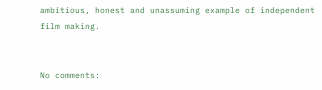ambitious, honest and unassuming example of independent film making.


No comments: